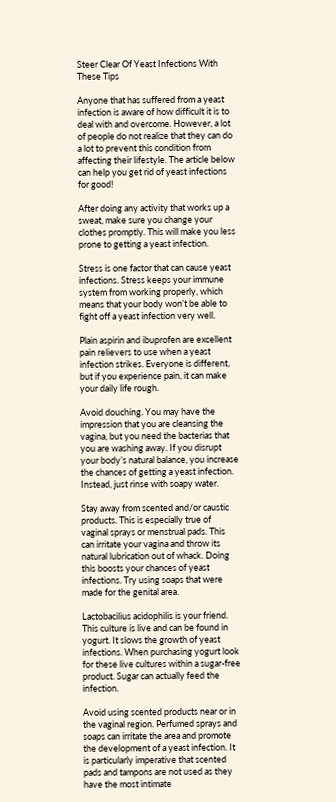Steer Clear Of Yeast Infections With These Tips

Anyone that has suffered from a yeast infection is aware of how difficult it is to deal with and overcome. However, a lot of people do not realize that they can do a lot to prevent this condition from affecting their lifestyle. The article below can help you get rid of yeast infections for good!

After doing any activity that works up a sweat, make sure you change your clothes promptly. This will make you less prone to getting a yeast infection.

Stress is one factor that can cause yeast infections. Stress keeps your immune system from working properly, which means that your body won’t be able to fight off a yeast infection very well.

Plain aspirin and ibuprofen are excellent pain relievers to use when a yeast infection strikes. Everyone is different, but if you experience pain, it can make your daily life rough.

Avoid douching. You may have the impression that you are cleansing the vagina, but you need the bacterias that you are washing away. If you disrupt your body’s natural balance, you increase the chances of getting a yeast infection. Instead, just rinse with soapy water.

Stay away from scented and/or caustic products. This is especially true of vaginal sprays or menstrual pads. This can irritate your vagina and throw its natural lubrication out of whack. Doing this boosts your chances of yeast infections. Try using soaps that were made for the genital area.

Lactobacilius acidophilis is your friend. This culture is live and can be found in yogurt. It slows the growth of yeast infections. When purchasing yogurt look for these live cultures within a sugar-free product. Sugar can actually feed the infection.

Avoid using scented products near or in the vaginal region. Perfumed sprays and soaps can irritate the area and promote the development of a yeast infection. It is particularly imperative that scented pads and tampons are not used as they have the most intimate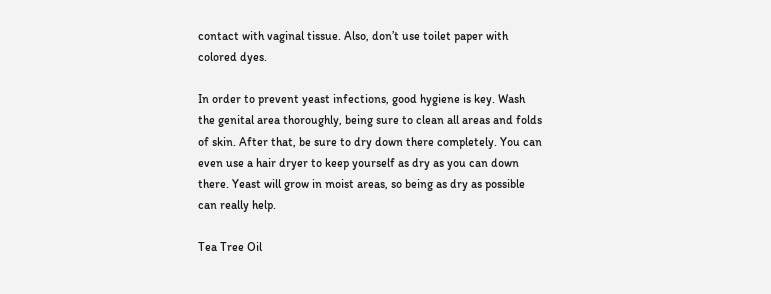contact with vaginal tissue. Also, don’t use toilet paper with colored dyes.

In order to prevent yeast infections, good hygiene is key. Wash the genital area thoroughly, being sure to clean all areas and folds of skin. After that, be sure to dry down there completely. You can even use a hair dryer to keep yourself as dry as you can down there. Yeast will grow in moist areas, so being as dry as possible can really help.

Tea Tree Oil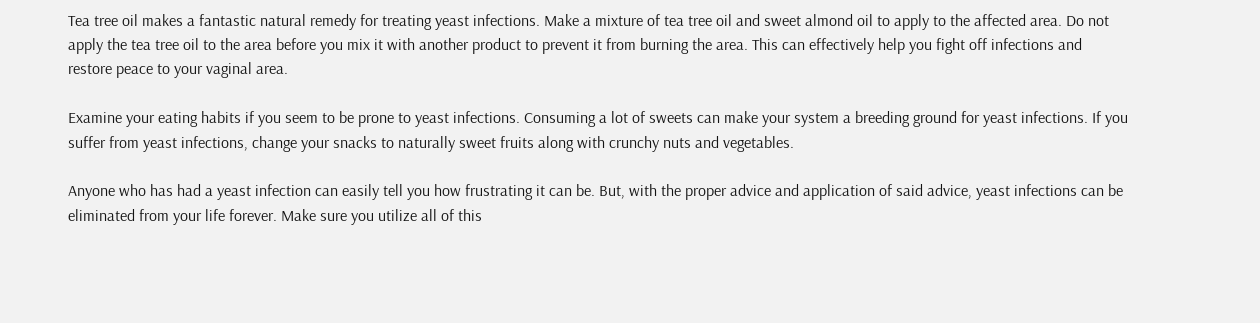Tea tree oil makes a fantastic natural remedy for treating yeast infections. Make a mixture of tea tree oil and sweet almond oil to apply to the affected area. Do not apply the tea tree oil to the area before you mix it with another product to prevent it from burning the area. This can effectively help you fight off infections and restore peace to your vaginal area.

Examine your eating habits if you seem to be prone to yeast infections. Consuming a lot of sweets can make your system a breeding ground for yeast infections. If you suffer from yeast infections, change your snacks to naturally sweet fruits along with crunchy nuts and vegetables.

Anyone who has had a yeast infection can easily tell you how frustrating it can be. But, with the proper advice and application of said advice, yeast infections can be eliminated from your life forever. Make sure you utilize all of this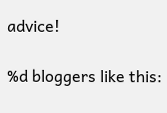advice!

%d bloggers like this: